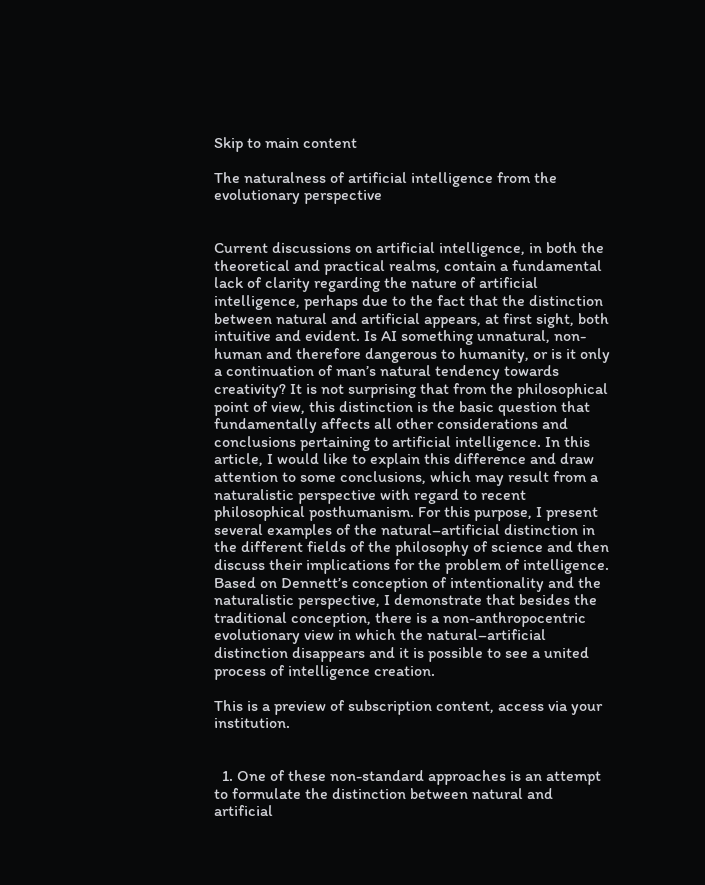Skip to main content

The naturalness of artificial intelligence from the evolutionary perspective


Current discussions on artificial intelligence, in both the theoretical and practical realms, contain a fundamental lack of clarity regarding the nature of artificial intelligence, perhaps due to the fact that the distinction between natural and artificial appears, at first sight, both intuitive and evident. Is AI something unnatural, non-human and therefore dangerous to humanity, or is it only a continuation of man’s natural tendency towards creativity? It is not surprising that from the philosophical point of view, this distinction is the basic question that fundamentally affects all other considerations and conclusions pertaining to artificial intelligence. In this article, I would like to explain this difference and draw attention to some conclusions, which may result from a naturalistic perspective with regard to recent philosophical posthumanism. For this purpose, I present several examples of the natural–artificial distinction in the different fields of the philosophy of science and then discuss their implications for the problem of intelligence. Based on Dennett’s conception of intentionality and the naturalistic perspective, I demonstrate that besides the traditional conception, there is a non-anthropocentric evolutionary view in which the natural–artificial distinction disappears and it is possible to see a united process of intelligence creation.

This is a preview of subscription content, access via your institution.


  1. One of these non-standard approaches is an attempt to formulate the distinction between natural and artificial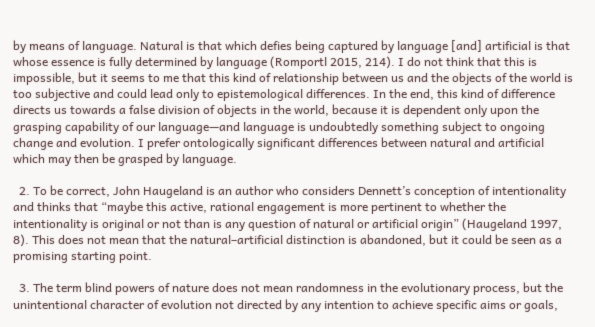by means of language. Natural is that which defies being captured by language [and] artificial is that whose essence is fully determined by language (Romportl 2015, 214). I do not think that this is impossible, but it seems to me that this kind of relationship between us and the objects of the world is too subjective and could lead only to epistemological differences. In the end, this kind of difference directs us towards a false division of objects in the world, because it is dependent only upon the grasping capability of our language—and language is undoubtedly something subject to ongoing change and evolution. I prefer ontologically significant differences between natural and artificial which may then be grasped by language.

  2. To be correct, John Haugeland is an author who considers Dennett’s conception of intentionality and thinks that “maybe this active, rational engagement is more pertinent to whether the intentionality is original or not than is any question of natural or artificial origin” (Haugeland 1997, 8). This does not mean that the natural–artificial distinction is abandoned, but it could be seen as a promising starting point.

  3. The term blind powers of nature does not mean randomness in the evolutionary process, but the unintentional character of evolution not directed by any intention to achieve specific aims or goals,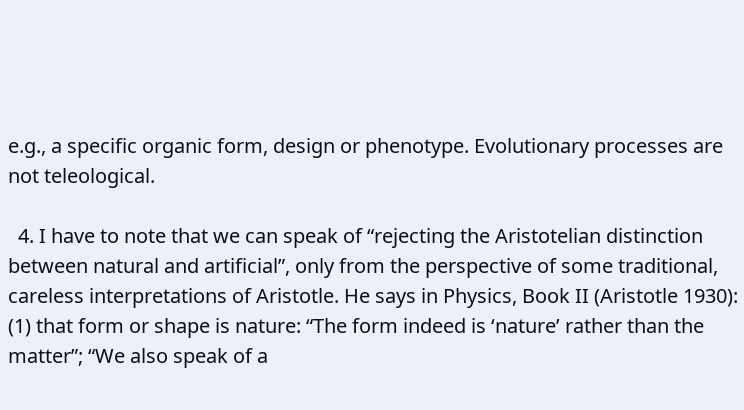e.g., a specific organic form, design or phenotype. Evolutionary processes are not teleological.

  4. I have to note that we can speak of “rejecting the Aristotelian distinction between natural and artificial”, only from the perspective of some traditional, careless interpretations of Aristotle. He says in Physics, Book II (Aristotle 1930): (1) that form or shape is nature: “The form indeed is ‘nature’ rather than the matter”; “We also speak of a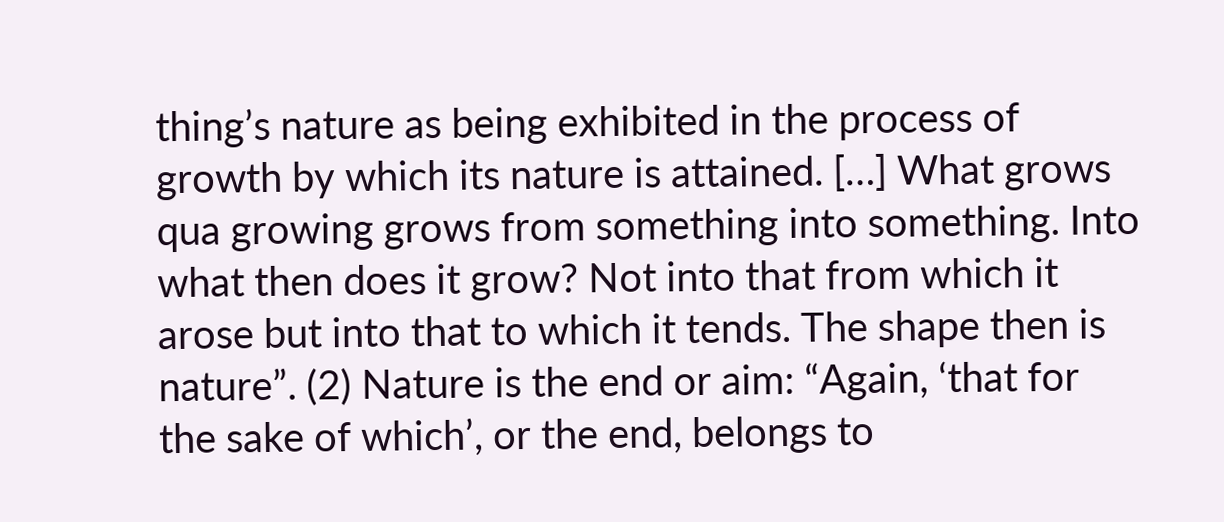thing’s nature as being exhibited in the process of growth by which its nature is attained. […] What grows qua growing grows from something into something. Into what then does it grow? Not into that from which it arose but into that to which it tends. The shape then is nature”. (2) Nature is the end or aim: “Again, ‘that for the sake of which’, or the end, belongs to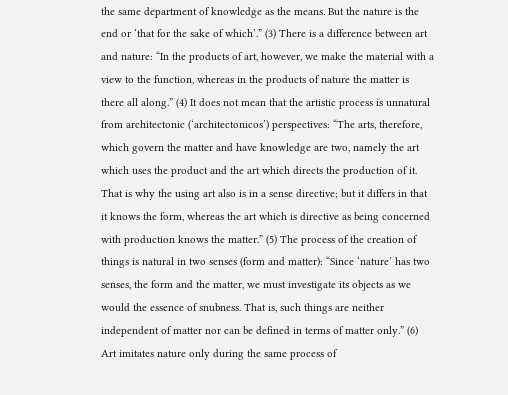the same department of knowledge as the means. But the nature is the end or ‘that for the sake of which’.” (3) There is a difference between art and nature: “In the products of art, however, we make the material with a view to the function, whereas in the products of nature the matter is there all along.” (4) It does not mean that the artistic process is unnatural from architectonic (‘architectonicos’) perspectives: “The arts, therefore, which govern the matter and have knowledge are two, namely the art which uses the product and the art which directs the production of it. That is why the using art also is in a sense directive; but it differs in that it knows the form, whereas the art which is directive as being concerned with production knows the matter.” (5) The process of the creation of things is natural in two senses (form and matter): “Since ‘nature’ has two senses, the form and the matter, we must investigate its objects as we would the essence of snubness. That is, such things are neither independent of matter nor can be defined in terms of matter only.” (6) Art imitates nature only during the same process of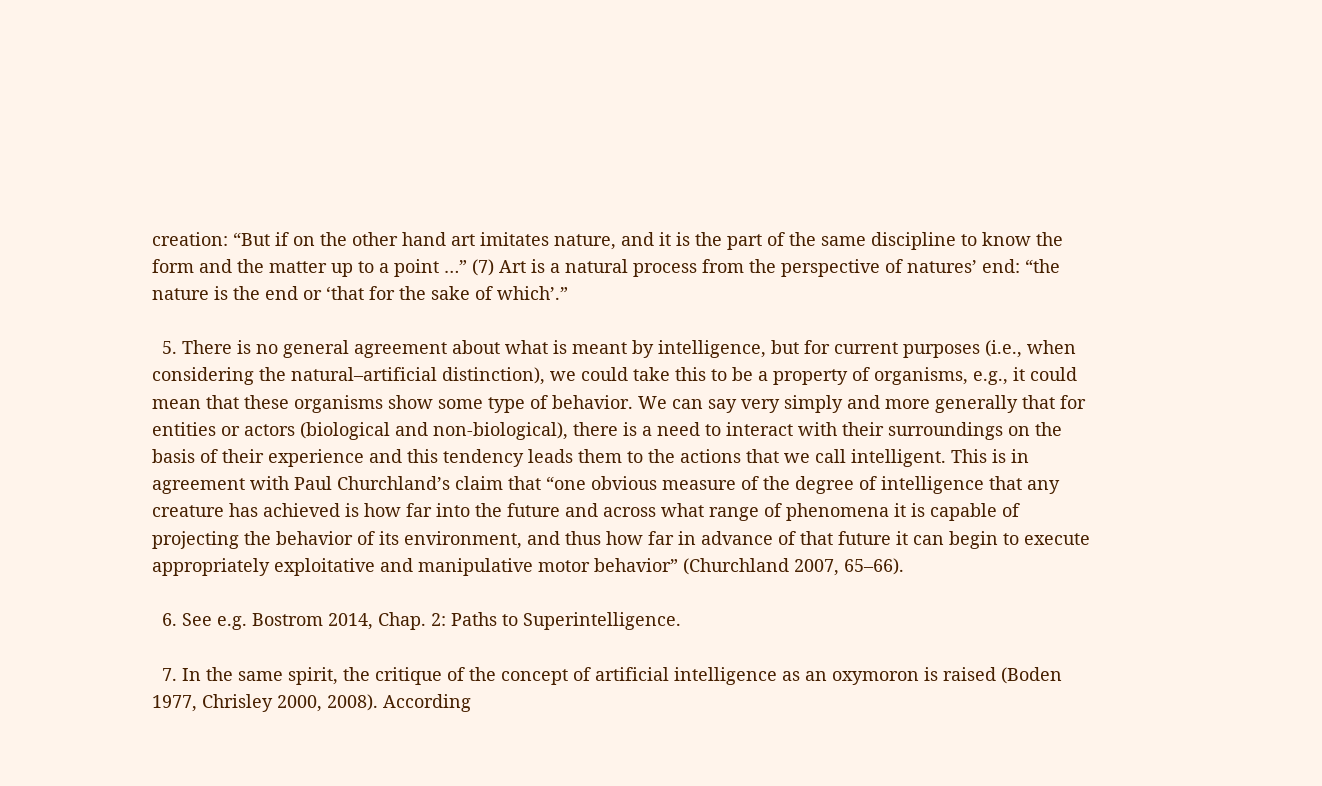creation: “But if on the other hand art imitates nature, and it is the part of the same discipline to know the form and the matter up to a point …” (7) Art is a natural process from the perspective of natures’ end: “the nature is the end or ‘that for the sake of which’.”

  5. There is no general agreement about what is meant by intelligence, but for current purposes (i.e., when considering the natural–artificial distinction), we could take this to be a property of organisms, e.g., it could mean that these organisms show some type of behavior. We can say very simply and more generally that for entities or actors (biological and non-biological), there is a need to interact with their surroundings on the basis of their experience and this tendency leads them to the actions that we call intelligent. This is in agreement with Paul Churchland’s claim that “one obvious measure of the degree of intelligence that any creature has achieved is how far into the future and across what range of phenomena it is capable of projecting the behavior of its environment, and thus how far in advance of that future it can begin to execute appropriately exploitative and manipulative motor behavior” (Churchland 2007, 65–66).

  6. See e.g. Bostrom 2014, Chap. 2: Paths to Superintelligence.

  7. In the same spirit, the critique of the concept of artificial intelligence as an oxymoron is raised (Boden 1977, Chrisley 2000, 2008). According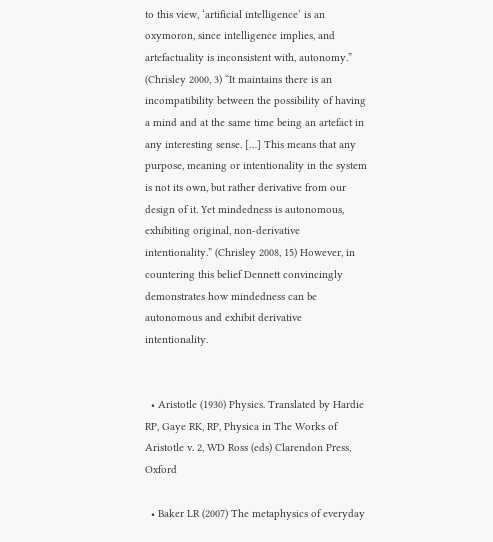to this view, ‘artificial intelligence’ is an oxymoron, since intelligence implies, and artefactuality is inconsistent with, autonomy.” (Chrisley 2000, 3) “It maintains there is an incompatibility between the possibility of having a mind and at the same time being an artefact in any interesting sense. […] This means that any purpose, meaning or intentionality in the system is not its own, but rather derivative from our design of it. Yet mindedness is autonomous, exhibiting original, non-derivative intentionality.” (Chrisley 2008, 15) However, in countering this belief Dennett convincingly demonstrates how mindedness can be autonomous and exhibit derivative intentionality.


  • Aristotle (1930) Physics. Translated by Hardie RP, Gaye RK, RP, Physica in The Works of Aristotle v. 2, WD Ross (eds) Clarendon Press, Oxford

  • Baker LR (2007) The metaphysics of everyday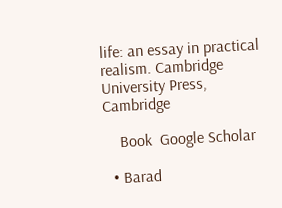life: an essay in practical realism. Cambridge University Press, Cambridge

    Book  Google Scholar

  • Barad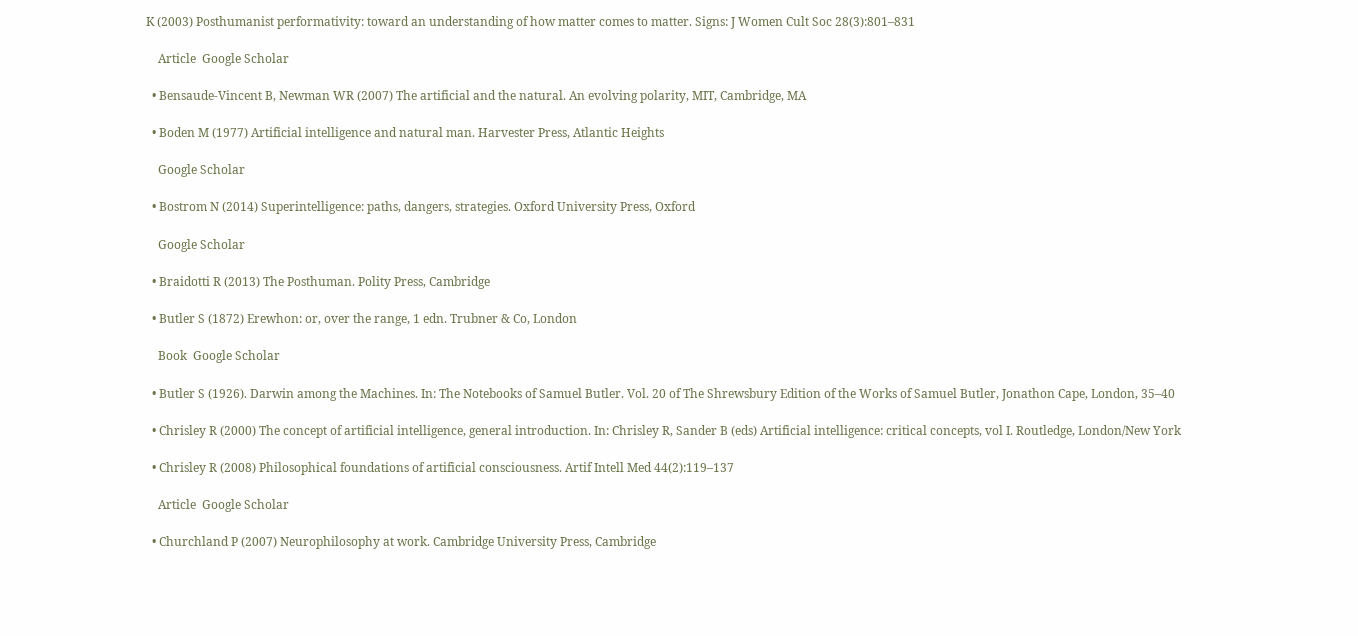K (2003) Posthumanist performativity: toward an understanding of how matter comes to matter. Signs: J Women Cult Soc 28(3):801–831

    Article  Google Scholar

  • Bensaude-Vincent B, Newman WR (2007) The artificial and the natural. An evolving polarity, MIT, Cambridge, MA

  • Boden M (1977) Artificial intelligence and natural man. Harvester Press, Atlantic Heights

    Google Scholar

  • Bostrom N (2014) Superintelligence: paths, dangers, strategies. Oxford University Press, Oxford

    Google Scholar

  • Braidotti R (2013) The Posthuman. Polity Press, Cambridge

  • Butler S (1872) Erewhon: or, over the range, 1 edn. Trubner & Co, London

    Book  Google Scholar

  • Butler S (1926). Darwin among the Machines. In: The Notebooks of Samuel Butler. Vol. 20 of The Shrewsbury Edition of the Works of Samuel Butler, Jonathon Cape, London, 35–40

  • Chrisley R (2000) The concept of artificial intelligence, general introduction. In: Chrisley R, Sander B (eds) Artificial intelligence: critical concepts, vol I. Routledge, London/New York

  • Chrisley R (2008) Philosophical foundations of artificial consciousness. Artif Intell Med 44(2):119–137

    Article  Google Scholar

  • Churchland P (2007) Neurophilosophy at work. Cambridge University Press, Cambridge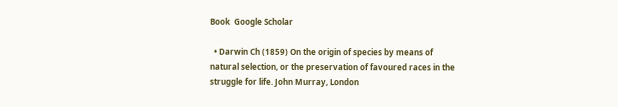Book  Google Scholar

  • Darwin Ch (1859) On the origin of species by means of natural selection, or the preservation of favoured races in the struggle for life. John Murray, London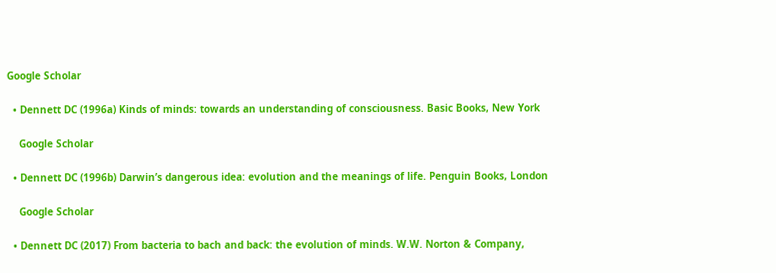Google Scholar

  • Dennett DC (1996a) Kinds of minds: towards an understanding of consciousness. Basic Books, New York

    Google Scholar

  • Dennett DC (1996b) Darwin’s dangerous idea: evolution and the meanings of life. Penguin Books, London

    Google Scholar

  • Dennett DC (2017) From bacteria to bach and back: the evolution of minds. W.W. Norton & Company,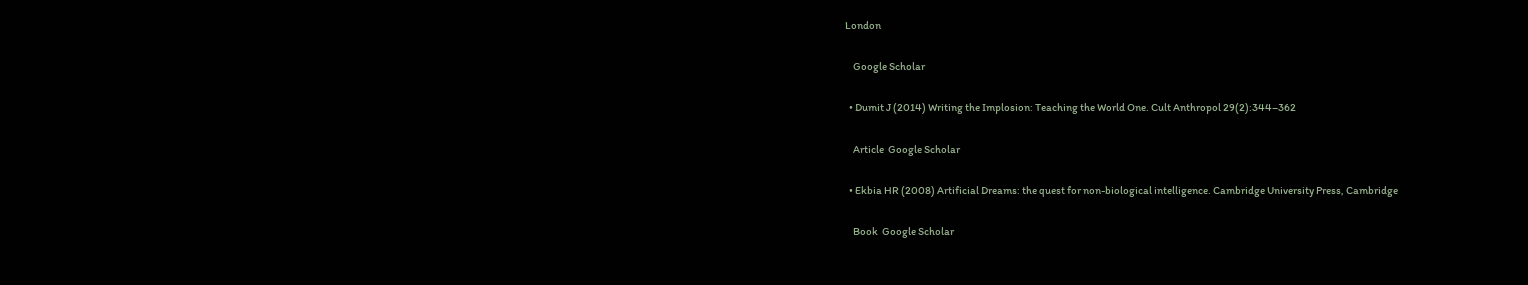London

    Google Scholar

  • Dumit J (2014) Writing the Implosion: Teaching the World One. Cult Anthropol 29(2):344–362

    Article  Google Scholar

  • Ekbia HR (2008) Artificial Dreams: the quest for non-biological intelligence. Cambridge University Press, Cambridge

    Book  Google Scholar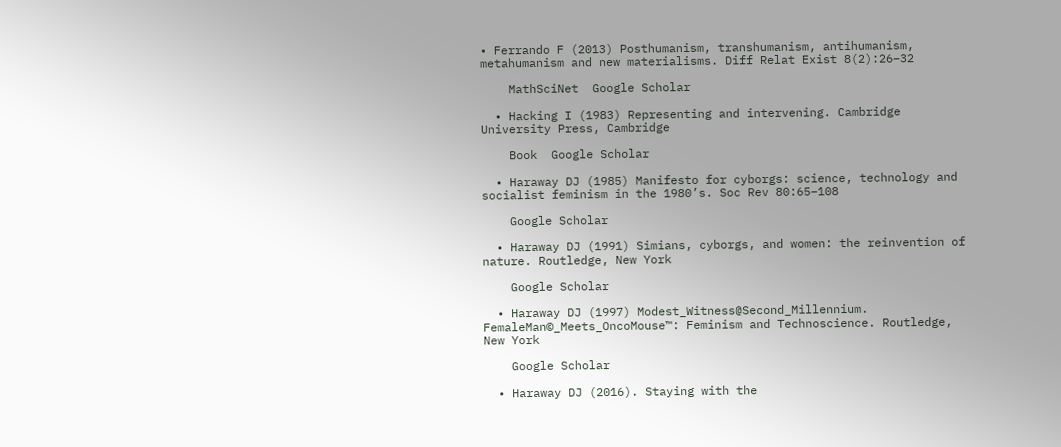• Ferrando F (2013) Posthumanism, transhumanism, antihumanism, metahumanism and new materialisms. Diff Relat Exist 8(2):26–32

    MathSciNet  Google Scholar

  • Hacking I (1983) Representing and intervening. Cambridge University Press, Cambridge

    Book  Google Scholar

  • Haraway DJ (1985) Manifesto for cyborgs: science, technology and socialist feminism in the 1980’s. Soc Rev 80:65–108

    Google Scholar

  • Haraway DJ (1991) Simians, cyborgs, and women: the reinvention of nature. Routledge, New York

    Google Scholar

  • Haraway DJ (1997) Modest_Witness@Second_Millennium. FemaleMan©_Meets_OncoMouse™: Feminism and Technoscience. Routledge, New York

    Google Scholar

  • Haraway DJ (2016). Staying with the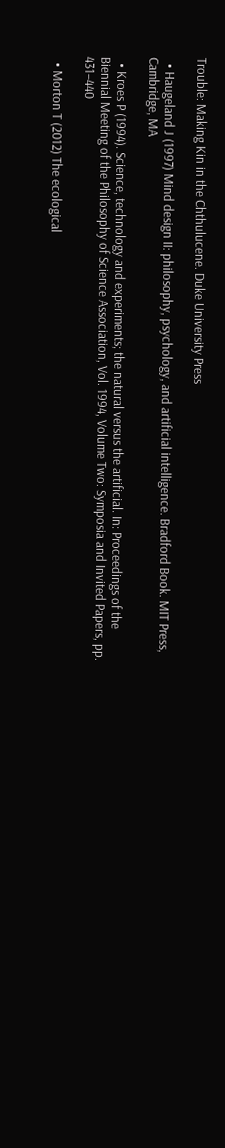Trouble: Making Kin in the Chthulucene. Duke University Press

  • Haugeland J (1997) Mind design II: philosophy, psychology, and artificial intelligence. Bradford Book. MIT Press, Cambridge, MA

  • Kroes P (1994). Science, technology and experiments; the natural versus the artificial. In: Proceedings of the Biennial Meeting of the Philosophy of Science Association, Vol. 1994, Volume Two: Symposia and Invited Papers, pp. 431–440

  • Morton T (2012) The ecological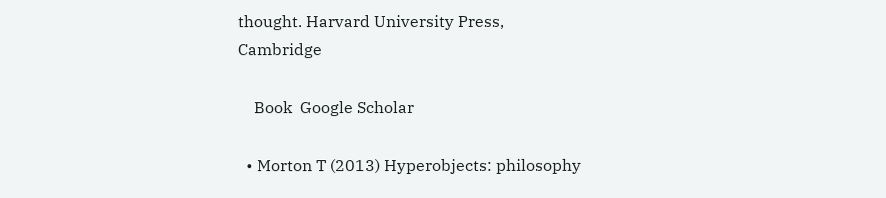thought. Harvard University Press, Cambridge

    Book  Google Scholar

  • Morton T (2013) Hyperobjects: philosophy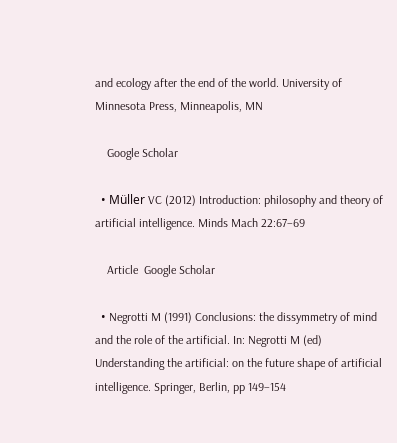and ecology after the end of the world. University of Minnesota Press, Minneapolis, MN

    Google Scholar

  • Müller VC (2012) Introduction: philosophy and theory of artificial intelligence. Minds Mach 22:67–69

    Article  Google Scholar

  • Negrotti M (1991) Conclusions: the dissymmetry of mind and the role of the artificial. In: Negrotti M (ed) Understanding the artificial: on the future shape of artificial intelligence. Springer, Berlin, pp 149–154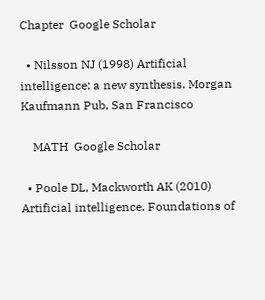Chapter  Google Scholar

  • Nilsson NJ (1998) Artificial intelligence: a new synthesis. Morgan Kaufmann Pub, San Francisco

    MATH  Google Scholar

  • Poole DL, Mackworth AK (2010) Artificial intelligence. Foundations of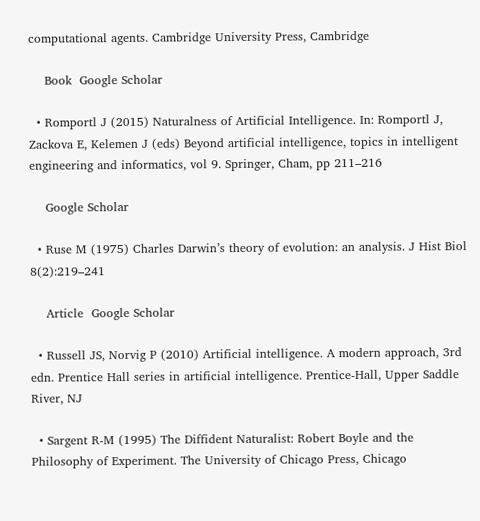computational agents. Cambridge University Press, Cambridge

    Book  Google Scholar

  • Romportl J (2015) Naturalness of Artificial Intelligence. In: Romportl J, Zackova E, Kelemen J (eds) Beyond artificial intelligence, topics in intelligent engineering and informatics, vol 9. Springer, Cham, pp 211–216

    Google Scholar

  • Ruse M (1975) Charles Darwin’s theory of evolution: an analysis. J Hist Biol 8(2):219–241

    Article  Google Scholar

  • Russell JS, Norvig P (2010) Artificial intelligence. A modern approach, 3rd edn. Prentice Hall series in artificial intelligence. Prentice-Hall, Upper Saddle River, NJ

  • Sargent R-M (1995) The Diffident Naturalist: Robert Boyle and the Philosophy of Experiment. The University of Chicago Press, Chicago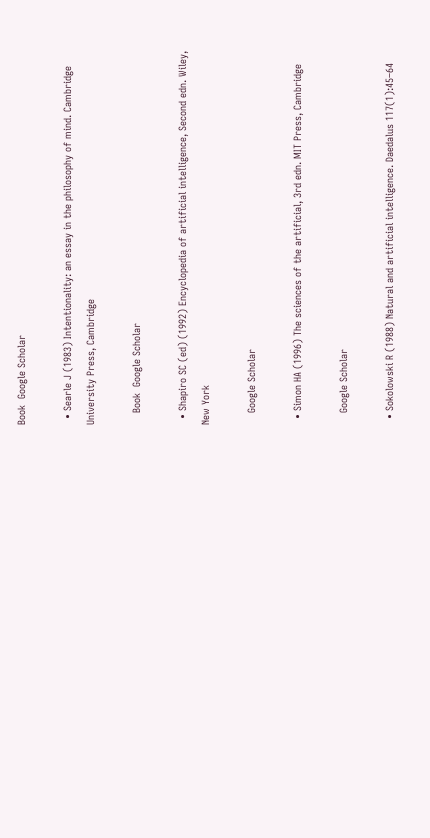Book  Google Scholar

  • Searle J (1983) Intentionality: an essay in the philosophy of mind. Cambridge University Press, Cambridge

    Book  Google Scholar

  • Shapiro SC (ed) (1992) Encyclopedia of artificial intelligence, Second edn. Wiley, New York

    Google Scholar

  • Simon HA (1996) The sciences of the artificial, 3rd edn. MIT Press, Cambridge

    Google Scholar

  • Sokolowski R (1988) Natural and artificial intelligence. Daedalus 117(1):45–64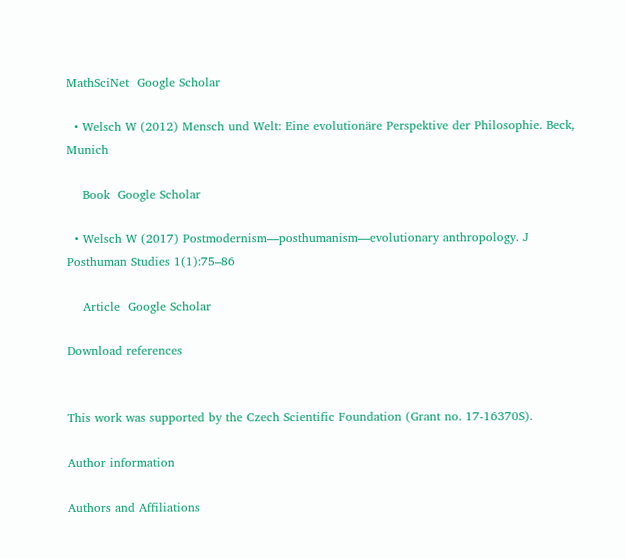MathSciNet  Google Scholar

  • Welsch W (2012) Mensch und Welt: Eine evolutionäre Perspektive der Philosophie. Beck, Munich

    Book  Google Scholar

  • Welsch W (2017) Postmodernism—posthumanism—evolutionary anthropology. J Posthuman Studies 1(1):75–86

    Article  Google Scholar

Download references


This work was supported by the Czech Scientific Foundation (Grant no. 17-16370S).

Author information

Authors and Affiliations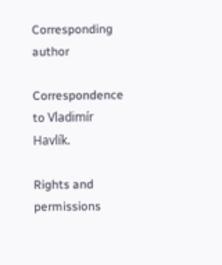Corresponding author

Correspondence to Vladimír Havlík.

Rights and permissions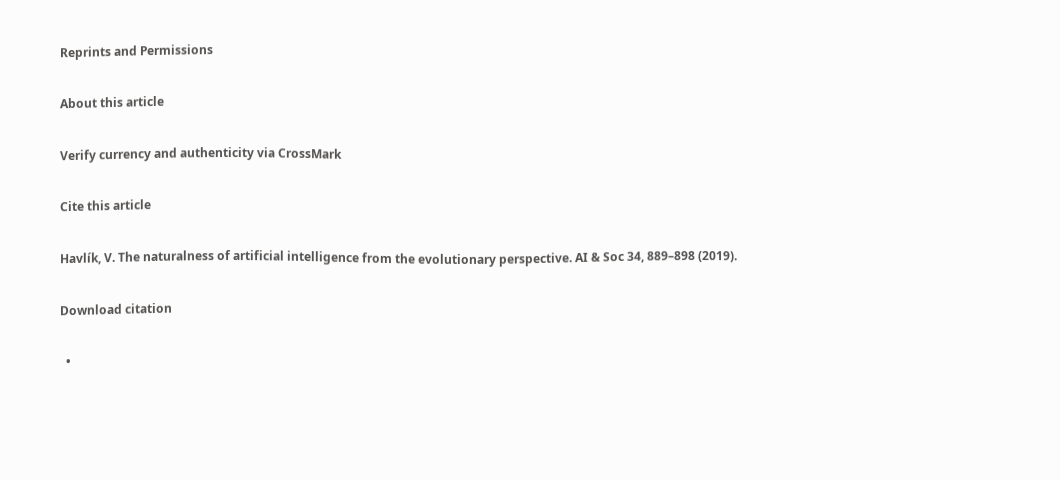Reprints and Permissions

About this article

Verify currency and authenticity via CrossMark

Cite this article

Havlík, V. The naturalness of artificial intelligence from the evolutionary perspective. AI & Soc 34, 889–898 (2019).

Download citation

  •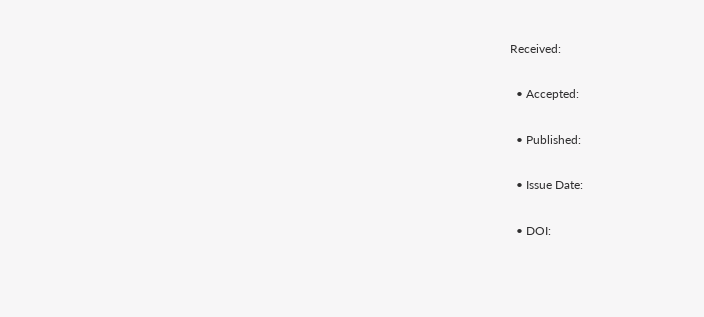Received:

  • Accepted:

  • Published:

  • Issue Date:

  • DOI: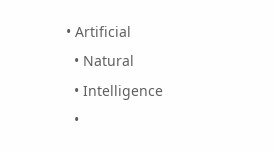• Artificial
  • Natural
  • Intelligence
  •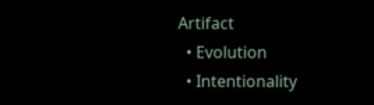Artifact
  • Evolution
  • Intentionality